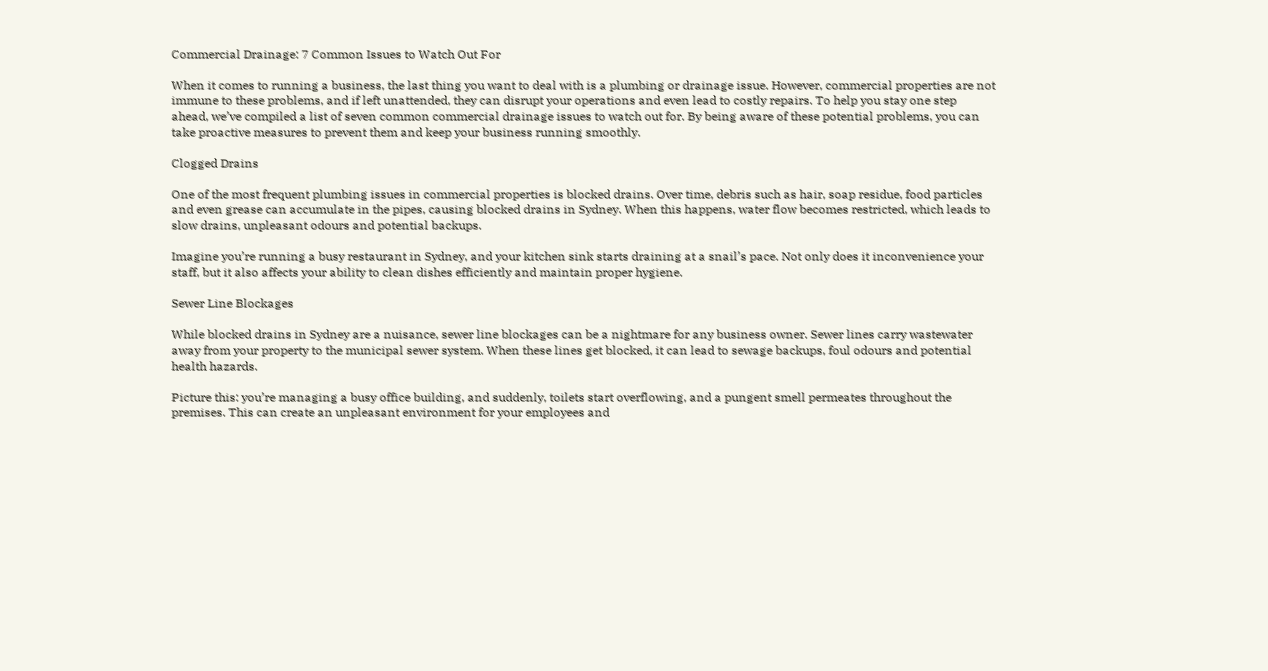Commercial Drainage: 7 Common Issues to Watch Out For

When it comes to running a business, the last thing you want to deal with is a plumbing or drainage issue. However, commercial properties are not immune to these problems, and if left unattended, they can disrupt your operations and even lead to costly repairs. To help you stay one step ahead, we’ve compiled a list of seven common commercial drainage issues to watch out for. By being aware of these potential problems, you can take proactive measures to prevent them and keep your business running smoothly.

Clogged Drains

One of the most frequent plumbing issues in commercial properties is blocked drains. Over time, debris such as hair, soap residue, food particles and even grease can accumulate in the pipes, causing blocked drains in Sydney. When this happens, water flow becomes restricted, which leads to slow drains, unpleasant odours and potential backups.

Imagine you’re running a busy restaurant in Sydney, and your kitchen sink starts draining at a snail’s pace. Not only does it inconvenience your staff, but it also affects your ability to clean dishes efficiently and maintain proper hygiene.

Sewer Line Blockages

While blocked drains in Sydney are a nuisance, sewer line blockages can be a nightmare for any business owner. Sewer lines carry wastewater away from your property to the municipal sewer system. When these lines get blocked, it can lead to sewage backups, foul odours and potential health hazards.

Picture this: you’re managing a busy office building, and suddenly, toilets start overflowing, and a pungent smell permeates throughout the premises. This can create an unpleasant environment for your employees and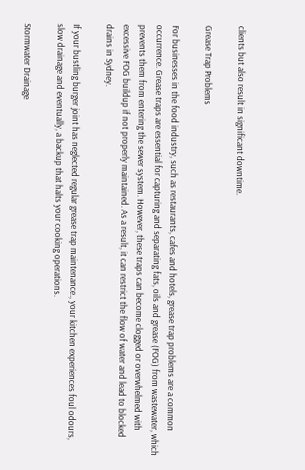clients but also result in significant downtime.

Grease Trap Problems

For businesses in the food industry, such as restaurants, cafes and hotels, grease trap problems are a common occurrence. Grease traps are essential for capturing and separating fats, oils and grease (FOG) from wastewater, which prevents them from entering the sewer system. However, these traps can become clogged or overwhelmed with excessive FOG buildup if not properly maintained. As a result, it can restrict the flow of water and lead to blocked drains in Sydney.

If your bustling burger joint has neglected regular grease trap maintenance., your kitchen experiences foul odours, slow drainage and eventually, a backup that halts your cooking operations.

Stormwater Drainage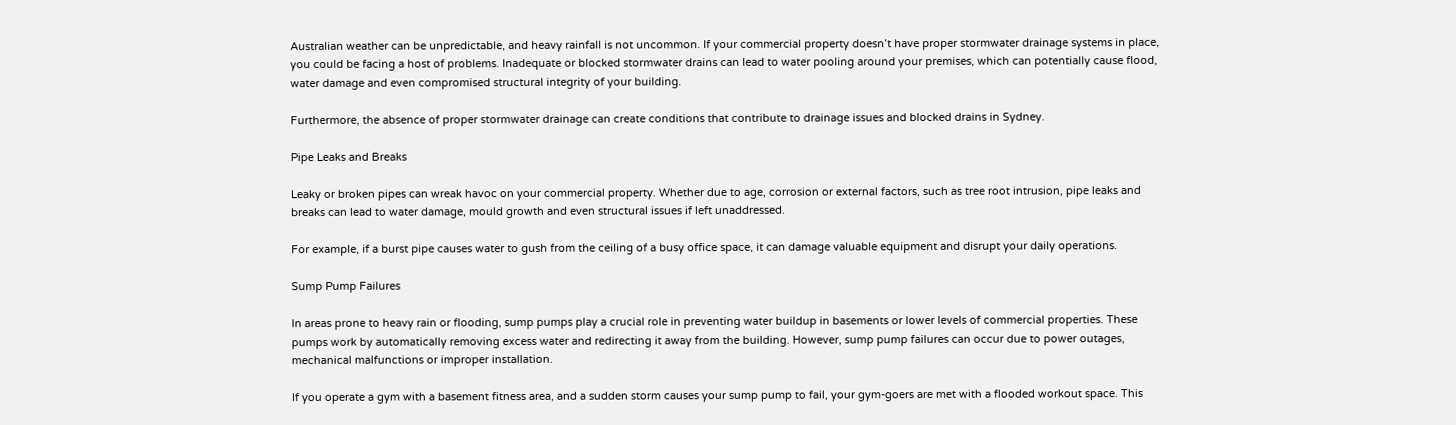Australian weather can be unpredictable, and heavy rainfall is not uncommon. If your commercial property doesn’t have proper stormwater drainage systems in place, you could be facing a host of problems. Inadequate or blocked stormwater drains can lead to water pooling around your premises, which can potentially cause flood, water damage and even compromised structural integrity of your building.

Furthermore, the absence of proper stormwater drainage can create conditions that contribute to drainage issues and blocked drains in Sydney.

Pipe Leaks and Breaks

Leaky or broken pipes can wreak havoc on your commercial property. Whether due to age, corrosion or external factors, such as tree root intrusion, pipe leaks and breaks can lead to water damage, mould growth and even structural issues if left unaddressed.

For example, if a burst pipe causes water to gush from the ceiling of a busy office space, it can damage valuable equipment and disrupt your daily operations.

Sump Pump Failures

In areas prone to heavy rain or flooding, sump pumps play a crucial role in preventing water buildup in basements or lower levels of commercial properties. These pumps work by automatically removing excess water and redirecting it away from the building. However, sump pump failures can occur due to power outages, mechanical malfunctions or improper installation.

If you operate a gym with a basement fitness area, and a sudden storm causes your sump pump to fail, your gym-goers are met with a flooded workout space. This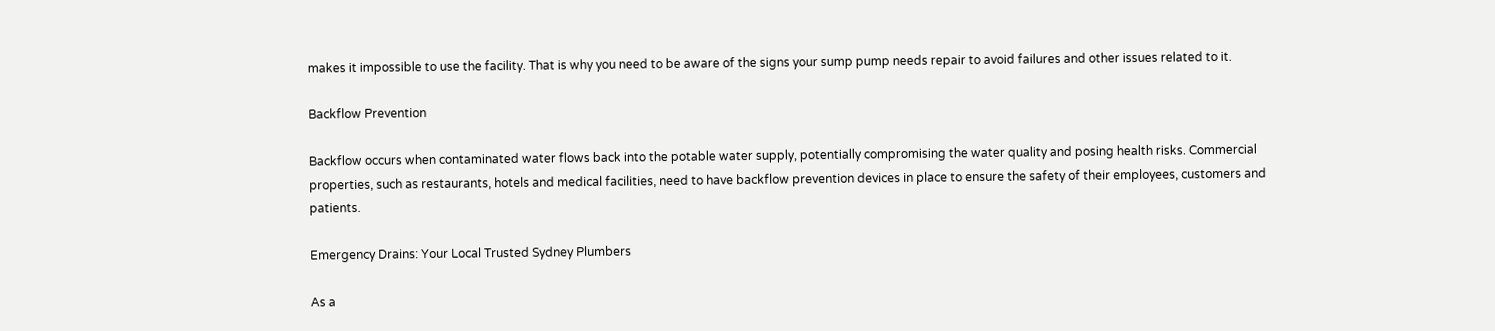makes it impossible to use the facility. That is why you need to be aware of the signs your sump pump needs repair to avoid failures and other issues related to it.

Backflow Prevention

Backflow occurs when contaminated water flows back into the potable water supply, potentially compromising the water quality and posing health risks. Commercial properties, such as restaurants, hotels and medical facilities, need to have backflow prevention devices in place to ensure the safety of their employees, customers and patients.

Emergency Drains: Your Local Trusted Sydney Plumbers

As a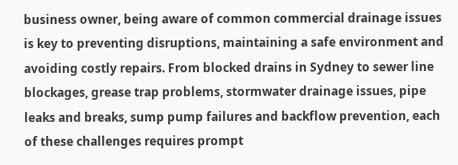business owner, being aware of common commercial drainage issues is key to preventing disruptions, maintaining a safe environment and avoiding costly repairs. From blocked drains in Sydney to sewer line blockages, grease trap problems, stormwater drainage issues, pipe leaks and breaks, sump pump failures and backflow prevention, each of these challenges requires prompt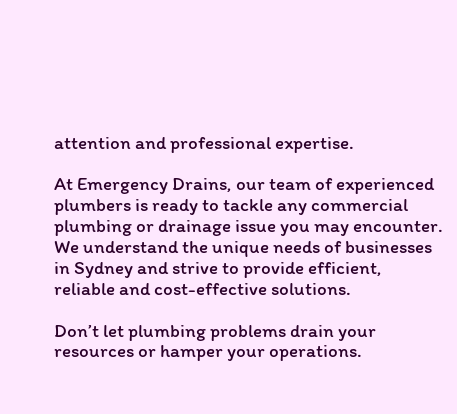attention and professional expertise.

At Emergency Drains, our team of experienced plumbers is ready to tackle any commercial plumbing or drainage issue you may encounter. We understand the unique needs of businesses in Sydney and strive to provide efficient, reliable and cost-effective solutions.

Don’t let plumbing problems drain your resources or hamper your operations.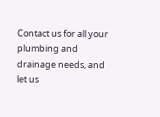Contact us for all your plumbing and drainage needs, and let us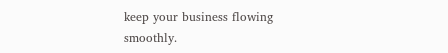keep your business flowing smoothly.